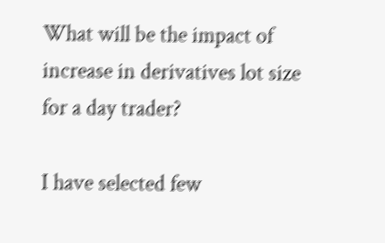What will be the impact of increase in derivatives lot size for a day trader?

I have selected few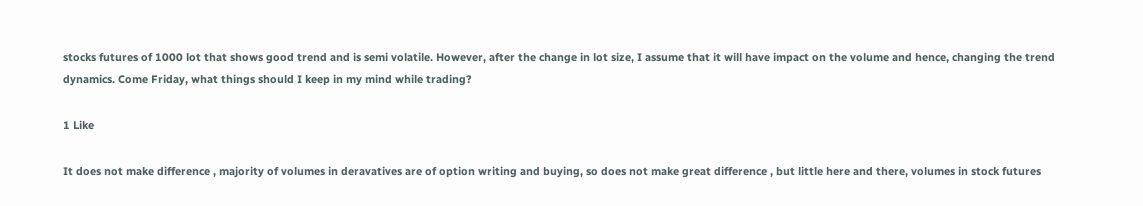stocks futures of 1000 lot that shows good trend and is semi volatile. However, after the change in lot size, I assume that it will have impact on the volume and hence, changing the trend dynamics. Come Friday, what things should I keep in my mind while trading?

1 Like

It does not make difference , majority of volumes in deravatives are of option writing and buying, so does not make great difference , but little here and there, volumes in stock futures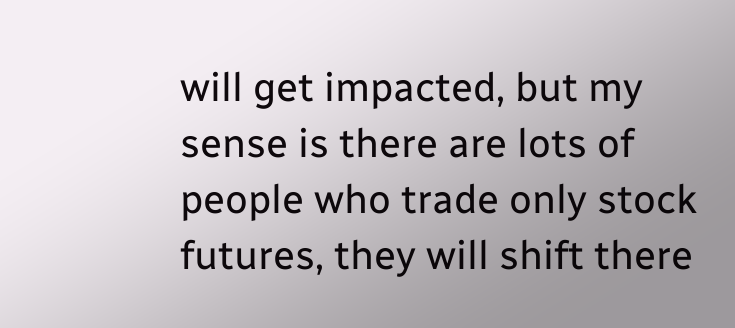will get impacted, but my sense is there are lots of people who trade only stock futures, they will shift there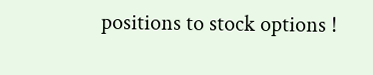positions to stock options !